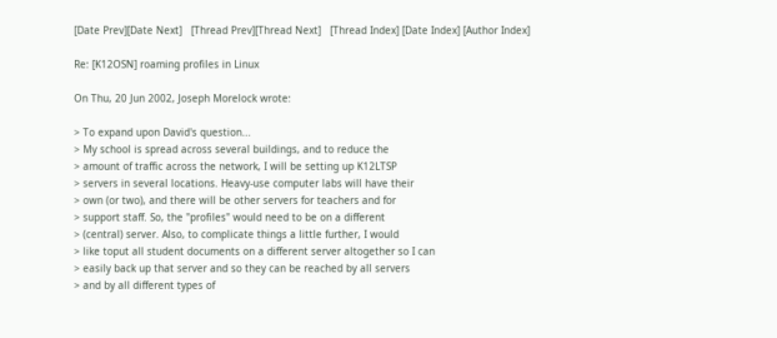[Date Prev][Date Next]   [Thread Prev][Thread Next]   [Thread Index] [Date Index] [Author Index]

Re: [K12OSN] roaming profiles in Linux

On Thu, 20 Jun 2002, Joseph Morelock wrote:

> To expand upon David's question...
> My school is spread across several buildings, and to reduce the
> amount of traffic across the network, I will be setting up K12LTSP
> servers in several locations. Heavy-use computer labs will have their
> own (or two), and there will be other servers for teachers and for
> support staff. So, the "profiles" would need to be on a different
> (central) server. Also, to complicate things a little further, I would
> like toput all student documents on a different server altogether so I can
> easily back up that server and so they can be reached by all servers
> and by all different types of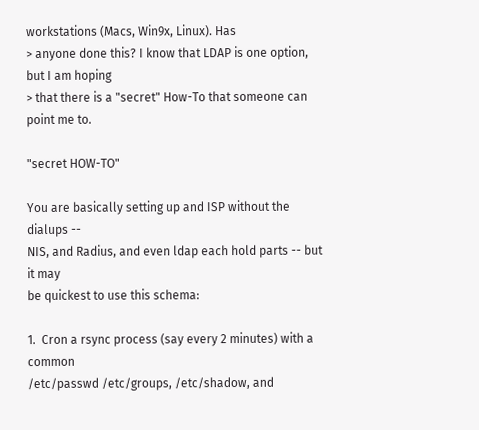workstations (Macs, Win9x, Linux). Has
> anyone done this? I know that LDAP is one option, but I am hoping
> that there is a "secret" How-To that someone can point me to.

"secret HOW-TO"

You are basically setting up and ISP without the dialups --
NIS, and Radius, and even ldap each hold parts -- but it may
be quickest to use this schema:

1.  Cron a rsync process (say every 2 minutes) with a common
/etc/passwd /etc/groups, /etc/shadow, and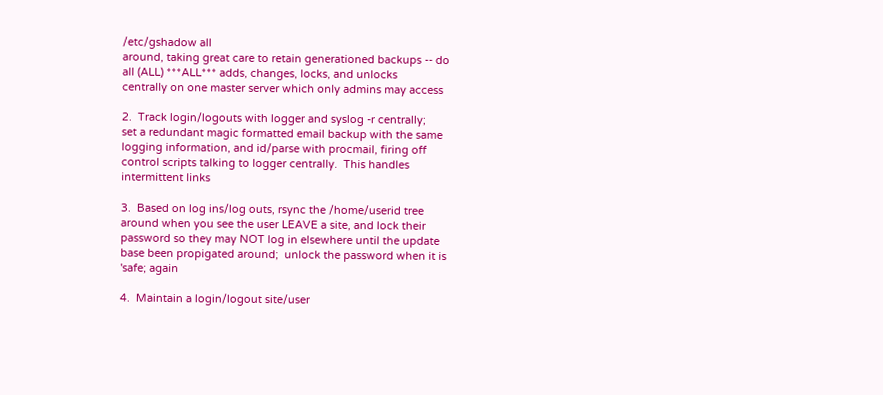/etc/gshadow all
around, taking great care to retain generationed backups -- do
all (ALL) ***ALL*** adds, changes, locks, and unlocks
centrally on one master server which only admins may access

2.  Track login/logouts with logger and syslog -r centrally;
set a redundant magic formatted email backup with the same
logging information, and id/parse with procmail, firing off
control scripts talking to logger centrally.  This handles
intermittent links

3.  Based on log ins/log outs, rsync the /home/userid tree
around when you see the user LEAVE a site, and lock their
password so they may NOT log in elsewhere until the update
base been propigated around;  unlock the password when it is
'safe; again

4.  Maintain a login/logout site/user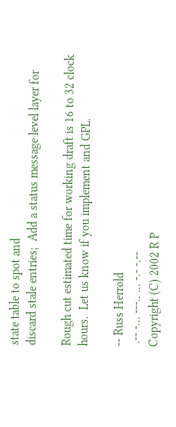state table to spot and
discard stale entries;  Add a status message level layer for

Rough cut estimated time for working draft is 16 to 32 clock
hours.  Let us know if you implement and GPL.

-- Russ Herrold
 .-- -... ---.. ... -.- -.--
Copyright (C) 2002 R P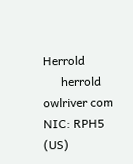Herrold
      herrold owlriver com  NIC: RPH5 (US)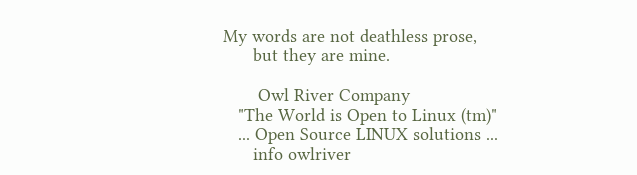My words are not deathless prose,
      but they are mine.

       Owl River Company
   "The World is Open to Linux (tm)"
   ... Open Source LINUX solutions ...
      info owlriver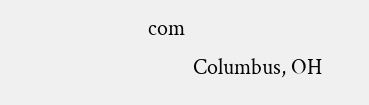com
         Columbus, OH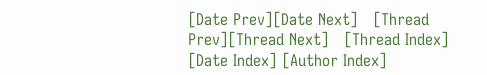[Date Prev][Date Next]   [Thread Prev][Thread Next]   [Thread Index] [Date Index] [Author Index]